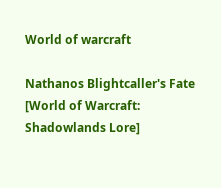World of warcraft

Nathanos Blightcaller's Fate [World of Warcraft: Shadowlands Lore]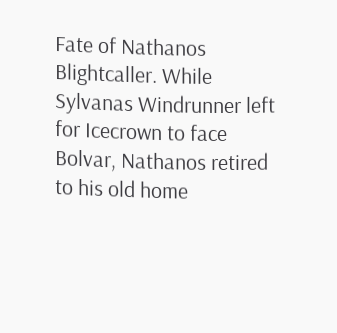Fate of Nathanos Blightcaller. While Sylvanas Windrunner left for Icecrown to face Bolvar, Nathanos retired to his old home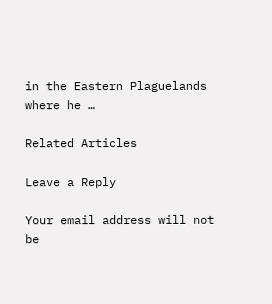in the Eastern Plaguelands where he …

Related Articles

Leave a Reply

Your email address will not be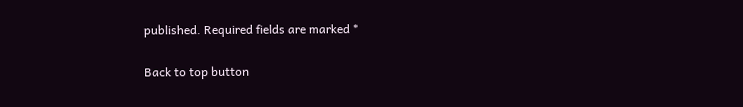published. Required fields are marked *

Back to top button